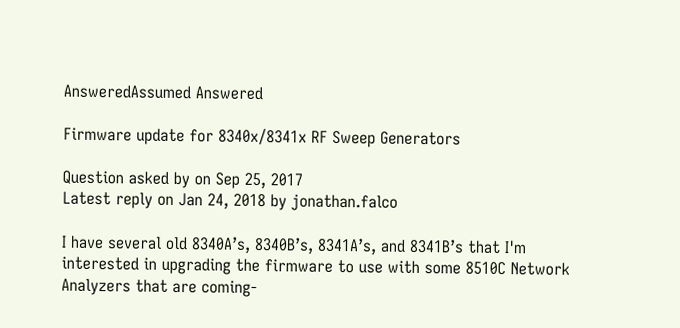AnsweredAssumed Answered

Firmware update for 8340x/8341x RF Sweep Generators

Question asked by on Sep 25, 2017
Latest reply on Jan 24, 2018 by jonathan.falco

I have several old 8340A’s, 8340B’s, 8341A’s, and 8341B’s that I'm interested in upgrading the firmware to use with some 8510C Network Analyzers that are coming-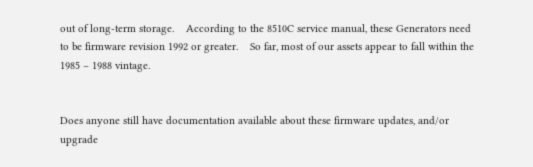out of long-term storage.    According to the 8510C service manual, these Generators need to be firmware revision 1992 or greater.    So far, most of our assets appear to fall within the 1985 – 1988 vintage.


Does anyone still have documentation available about these firmware updates, and/or upgrade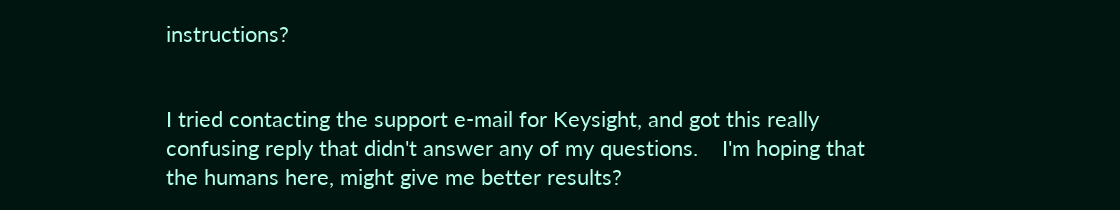instructions?


I tried contacting the support e-mail for Keysight, and got this really confusing reply that didn't answer any of my questions.    I'm hoping that the humans here, might give me better results?